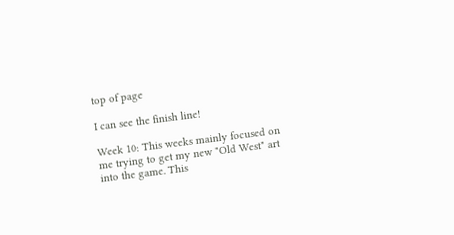top of page

I can see the finish line!

Week 10: This weeks mainly focused on me trying to get my new "Old West" art into the game. This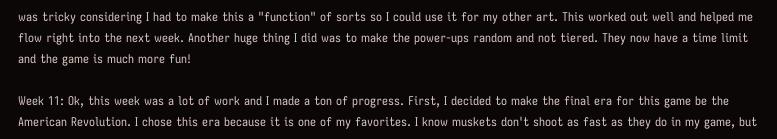was tricky considering I had to make this a "function" of sorts so I could use it for my other art. This worked out well and helped me flow right into the next week. Another huge thing I did was to make the power-ups random and not tiered. They now have a time limit and the game is much more fun!

Week 11: Ok, this week was a lot of work and I made a ton of progress. First, I decided to make the final era for this game be the American Revolution. I chose this era because it is one of my favorites. I know muskets don't shoot as fast as they do in my game, but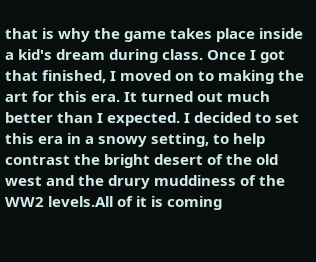that is why the game takes place inside a kid's dream during class. Once I got that finished, I moved on to making the art for this era. It turned out much better than I expected. I decided to set this era in a snowy setting, to help contrast the bright desert of the old west and the drury muddiness of the WW2 levels.All of it is coming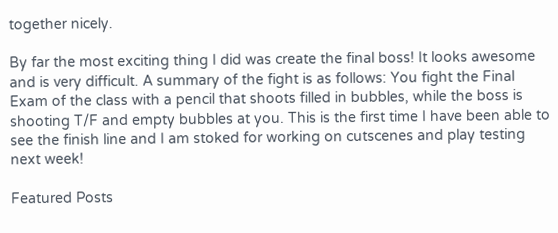together nicely.

By far the most exciting thing I did was create the final boss! It looks awesome and is very difficult. A summary of the fight is as follows: You fight the Final Exam of the class with a pencil that shoots filled in bubbles, while the boss is shooting T/F and empty bubbles at you. This is the first time I have been able to see the finish line and I am stoked for working on cutscenes and play testing next week!

Featured Posts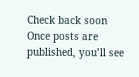Check back soon
Once posts are published, you’ll see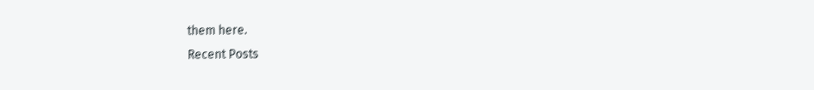them here.
Recent Posts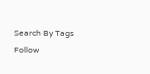Search By Tags
Follow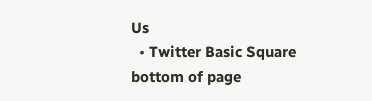Us
  • Twitter Basic Square
bottom of page